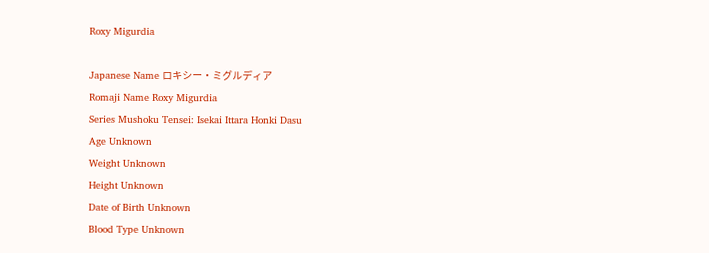Roxy Migurdia

Japanese Name ロキシー・ミグルディア
Romaji Name Roxy Migurdia
Series Mushoku Tensei: Isekai Ittara Honki Dasu
Age Unknown
Weight Unknown
Height Unknown
Date of Birth Unknown
Blood Type Unknown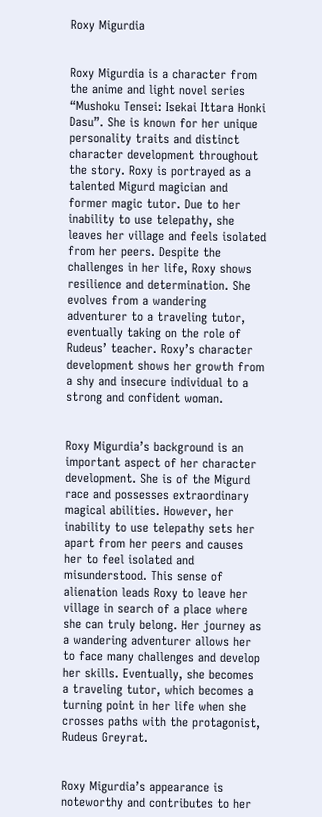Roxy Migurdia


Roxy Migurdia is a character from the anime and light novel series “Mushoku Tensei: Isekai Ittara Honki Dasu”. She is known for her unique personality traits and distinct character development throughout the story. Roxy is portrayed as a talented Migurd magician and former magic tutor. Due to her inability to use telepathy, she leaves her village and feels isolated from her peers. Despite the challenges in her life, Roxy shows resilience and determination. She evolves from a wandering adventurer to a traveling tutor, eventually taking on the role of Rudeus’ teacher. Roxy’s character development shows her growth from a shy and insecure individual to a strong and confident woman.


Roxy Migurdia’s background is an important aspect of her character development. She is of the Migurd race and possesses extraordinary magical abilities. However, her inability to use telepathy sets her apart from her peers and causes her to feel isolated and misunderstood. This sense of alienation leads Roxy to leave her village in search of a place where she can truly belong. Her journey as a wandering adventurer allows her to face many challenges and develop her skills. Eventually, she becomes a traveling tutor, which becomes a turning point in her life when she crosses paths with the protagonist, Rudeus Greyrat.


Roxy Migurdia’s appearance is noteworthy and contributes to her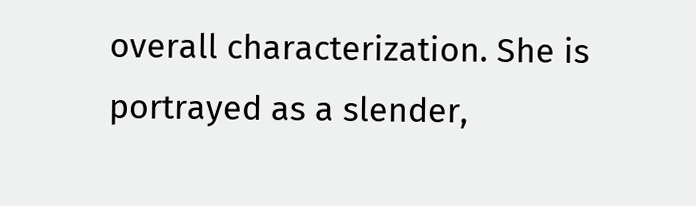overall characterization. She is portrayed as a slender,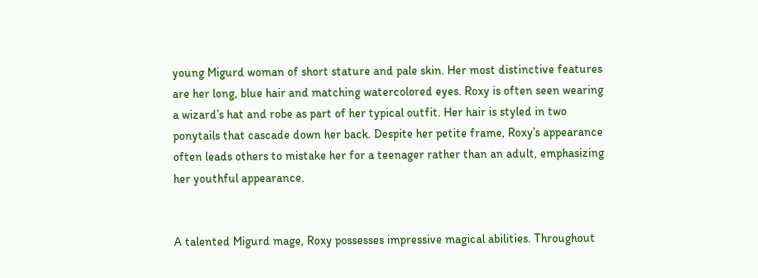young Migurd woman of short stature and pale skin. Her most distinctive features are her long, blue hair and matching watercolored eyes. Roxy is often seen wearing a wizard’s hat and robe as part of her typical outfit. Her hair is styled in two ponytails that cascade down her back. Despite her petite frame, Roxy’s appearance often leads others to mistake her for a teenager rather than an adult, emphasizing her youthful appearance.


A talented Migurd mage, Roxy possesses impressive magical abilities. Throughout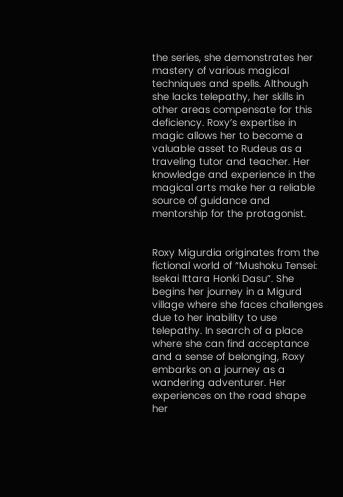the series, she demonstrates her mastery of various magical techniques and spells. Although she lacks telepathy, her skills in other areas compensate for this deficiency. Roxy’s expertise in magic allows her to become a valuable asset to Rudeus as a traveling tutor and teacher. Her knowledge and experience in the magical arts make her a reliable source of guidance and mentorship for the protagonist.


Roxy Migurdia originates from the fictional world of “Mushoku Tensei: Isekai Ittara Honki Dasu”. She begins her journey in a Migurd village where she faces challenges due to her inability to use telepathy. In search of a place where she can find acceptance and a sense of belonging, Roxy embarks on a journey as a wandering adventurer. Her experiences on the road shape her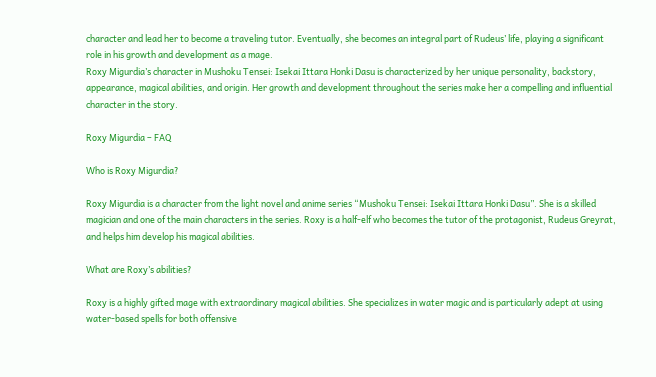character and lead her to become a traveling tutor. Eventually, she becomes an integral part of Rudeus’ life, playing a significant role in his growth and development as a mage.
Roxy Migurdia’s character in Mushoku Tensei: Isekai Ittara Honki Dasu is characterized by her unique personality, backstory, appearance, magical abilities, and origin. Her growth and development throughout the series make her a compelling and influential character in the story.

Roxy Migurdia – FAQ

Who is Roxy Migurdia?

Roxy Migurdia is a character from the light novel and anime series “Mushoku Tensei: Isekai Ittara Honki Dasu”. She is a skilled magician and one of the main characters in the series. Roxy is a half-elf who becomes the tutor of the protagonist, Rudeus Greyrat, and helps him develop his magical abilities.

What are Roxy’s abilities?

Roxy is a highly gifted mage with extraordinary magical abilities. She specializes in water magic and is particularly adept at using water-based spells for both offensive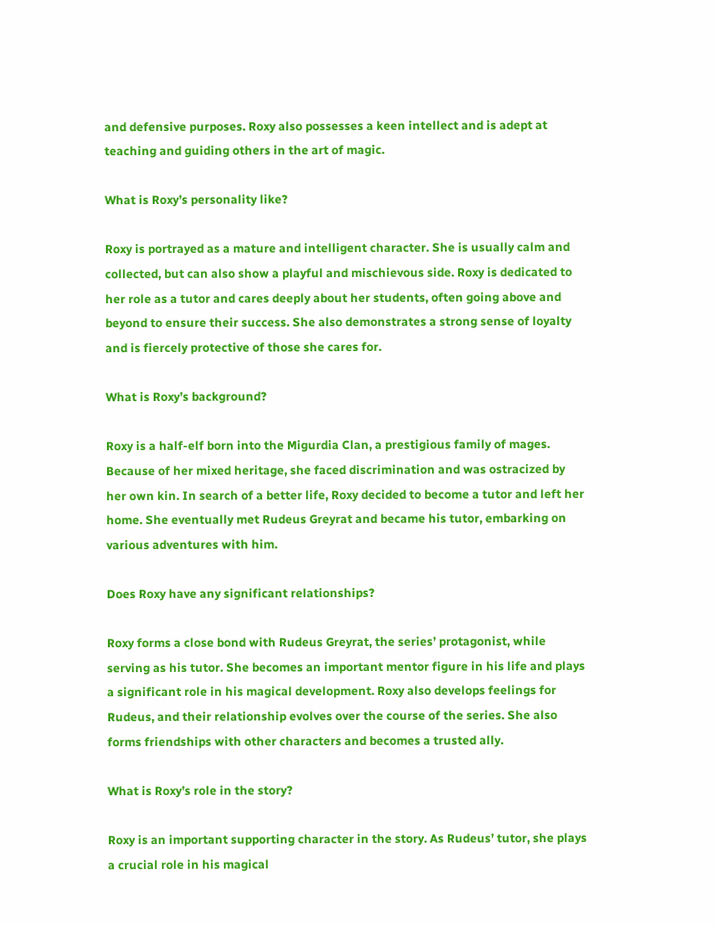and defensive purposes. Roxy also possesses a keen intellect and is adept at teaching and guiding others in the art of magic.

What is Roxy’s personality like?

Roxy is portrayed as a mature and intelligent character. She is usually calm and collected, but can also show a playful and mischievous side. Roxy is dedicated to her role as a tutor and cares deeply about her students, often going above and beyond to ensure their success. She also demonstrates a strong sense of loyalty and is fiercely protective of those she cares for.

What is Roxy’s background?

Roxy is a half-elf born into the Migurdia Clan, a prestigious family of mages. Because of her mixed heritage, she faced discrimination and was ostracized by her own kin. In search of a better life, Roxy decided to become a tutor and left her home. She eventually met Rudeus Greyrat and became his tutor, embarking on various adventures with him.

Does Roxy have any significant relationships?

Roxy forms a close bond with Rudeus Greyrat, the series’ protagonist, while serving as his tutor. She becomes an important mentor figure in his life and plays a significant role in his magical development. Roxy also develops feelings for Rudeus, and their relationship evolves over the course of the series. She also forms friendships with other characters and becomes a trusted ally.

What is Roxy’s role in the story?

Roxy is an important supporting character in the story. As Rudeus’ tutor, she plays a crucial role in his magical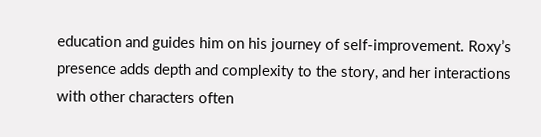education and guides him on his journey of self-improvement. Roxy’s presence adds depth and complexity to the story, and her interactions with other characters often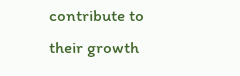contribute to their growth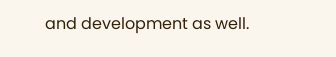and development as well.